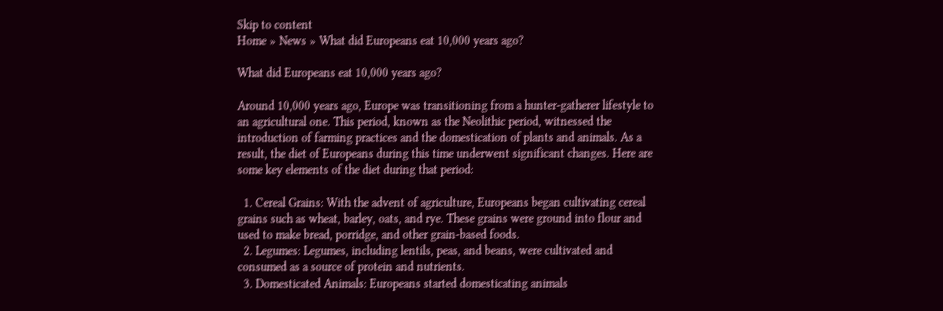Skip to content
Home » News » What did Europeans eat 10,000 years ago?

What did Europeans eat 10,000 years ago?

Around 10,000 years ago, Europe was transitioning from a hunter-gatherer lifestyle to an agricultural one. This period, known as the Neolithic period, witnessed the introduction of farming practices and the domestication of plants and animals. As a result, the diet of Europeans during this time underwent significant changes. Here are some key elements of the diet during that period:

  1. Cereal Grains: With the advent of agriculture, Europeans began cultivating cereal grains such as wheat, barley, oats, and rye. These grains were ground into flour and used to make bread, porridge, and other grain-based foods.
  2. Legumes: Legumes, including lentils, peas, and beans, were cultivated and consumed as a source of protein and nutrients.
  3. Domesticated Animals: Europeans started domesticating animals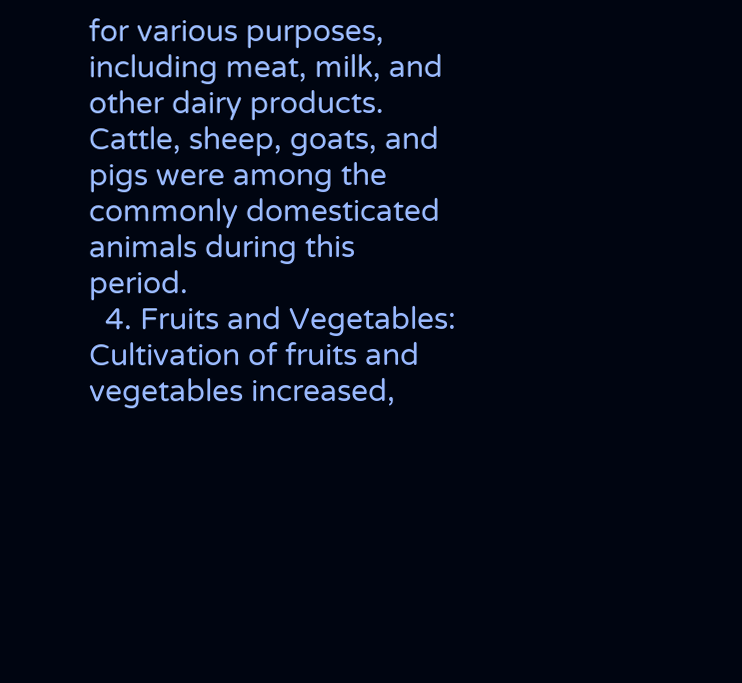for various purposes, including meat, milk, and other dairy products. Cattle, sheep, goats, and pigs were among the commonly domesticated animals during this period.
  4. Fruits and Vegetables: Cultivation of fruits and vegetables increased,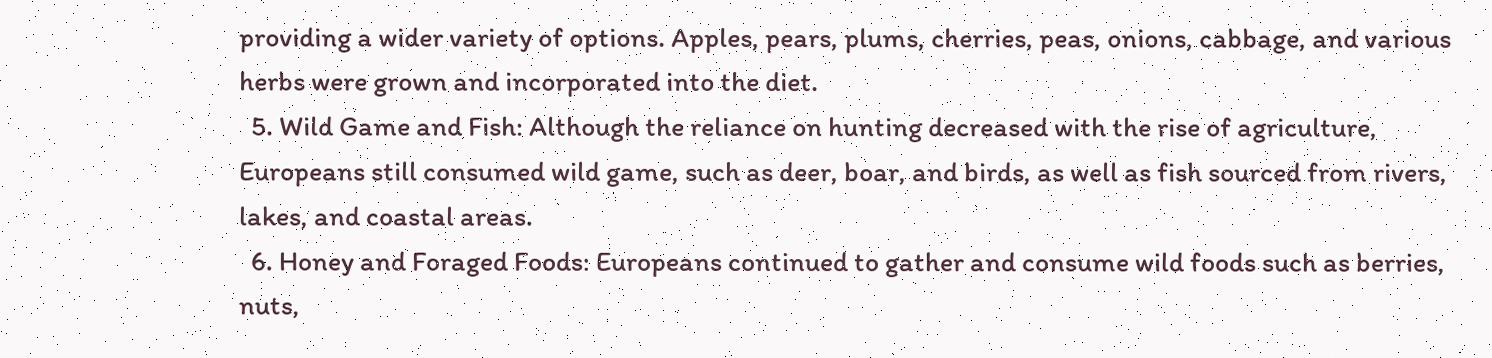providing a wider variety of options. Apples, pears, plums, cherries, peas, onions, cabbage, and various herbs were grown and incorporated into the diet.
  5. Wild Game and Fish: Although the reliance on hunting decreased with the rise of agriculture, Europeans still consumed wild game, such as deer, boar, and birds, as well as fish sourced from rivers, lakes, and coastal areas.
  6. Honey and Foraged Foods: Europeans continued to gather and consume wild foods such as berries, nuts,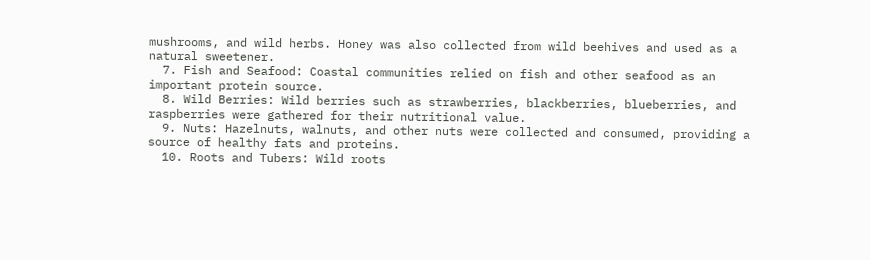mushrooms, and wild herbs. Honey was also collected from wild beehives and used as a natural sweetener.
  7. Fish and Seafood: Coastal communities relied on fish and other seafood as an important protein source.
  8. Wild Berries: Wild berries such as strawberries, blackberries, blueberries, and raspberries were gathered for their nutritional value.
  9. Nuts: Hazelnuts, walnuts, and other nuts were collected and consumed, providing a source of healthy fats and proteins.
  10. Roots and Tubers: Wild roots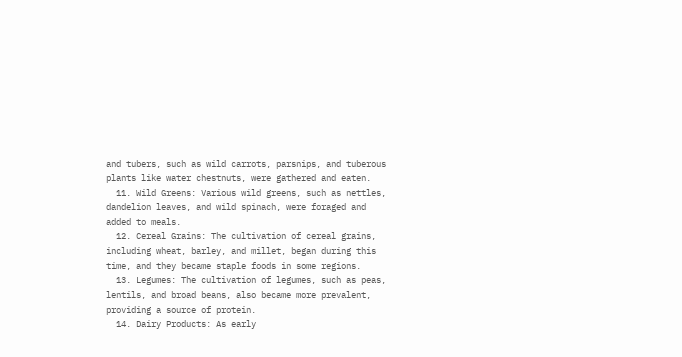and tubers, such as wild carrots, parsnips, and tuberous plants like water chestnuts, were gathered and eaten.
  11. Wild Greens: Various wild greens, such as nettles, dandelion leaves, and wild spinach, were foraged and added to meals.
  12. Cereal Grains: The cultivation of cereal grains, including wheat, barley, and millet, began during this time, and they became staple foods in some regions.
  13. Legumes: The cultivation of legumes, such as peas, lentils, and broad beans, also became more prevalent, providing a source of protein.
  14. Dairy Products: As early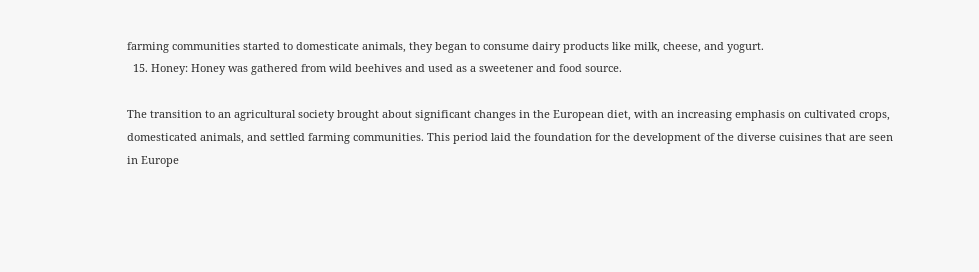farming communities started to domesticate animals, they began to consume dairy products like milk, cheese, and yogurt.
  15. Honey: Honey was gathered from wild beehives and used as a sweetener and food source.

The transition to an agricultural society brought about significant changes in the European diet, with an increasing emphasis on cultivated crops, domesticated animals, and settled farming communities. This period laid the foundation for the development of the diverse cuisines that are seen in Europe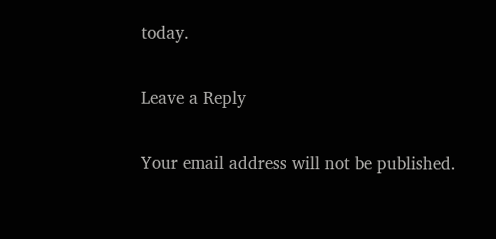today.

Leave a Reply

Your email address will not be published.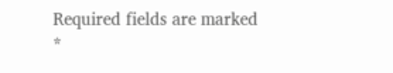Required fields are marked *